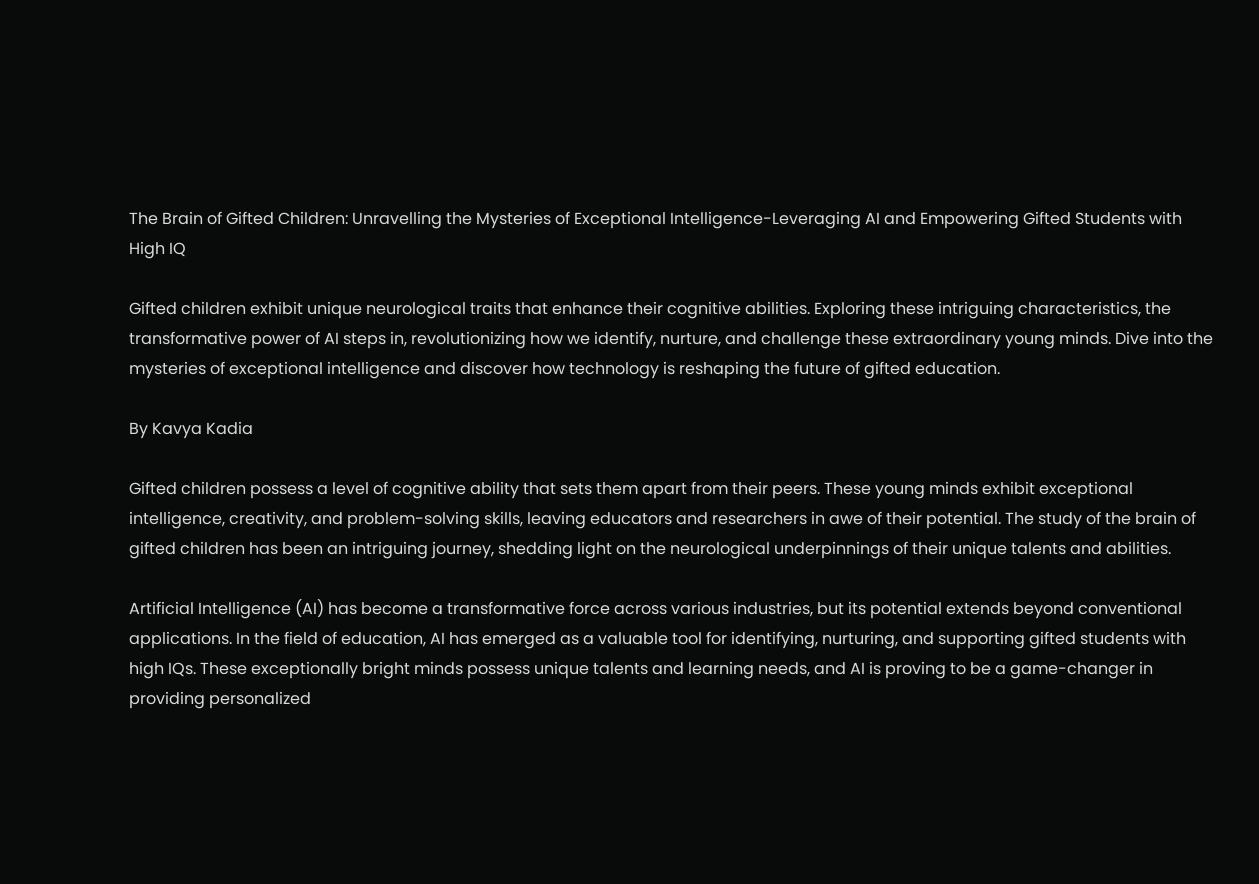The Brain of Gifted Children: Unravelling the Mysteries of Exceptional Intelligence-Leveraging AI and Empowering Gifted Students with High IQ

Gifted children exhibit unique neurological traits that enhance their cognitive abilities. Exploring these intriguing characteristics, the transformative power of AI steps in, revolutionizing how we identify, nurture, and challenge these extraordinary young minds. Dive into the mysteries of exceptional intelligence and discover how technology is reshaping the future of gifted education.

By Kavya Kadia

Gifted children possess a level of cognitive ability that sets them apart from their peers. These young minds exhibit exceptional intelligence, creativity, and problem-solving skills, leaving educators and researchers in awe of their potential. The study of the brain of gifted children has been an intriguing journey, shedding light on the neurological underpinnings of their unique talents and abilities.

Artificial Intelligence (AI) has become a transformative force across various industries, but its potential extends beyond conventional applications. In the field of education, AI has emerged as a valuable tool for identifying, nurturing, and supporting gifted students with high IQs. These exceptionally bright minds possess unique talents and learning needs, and AI is proving to be a game-changer in providing personalized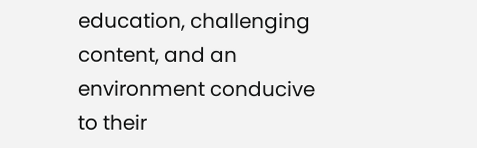education, challenging content, and an environment conducive to their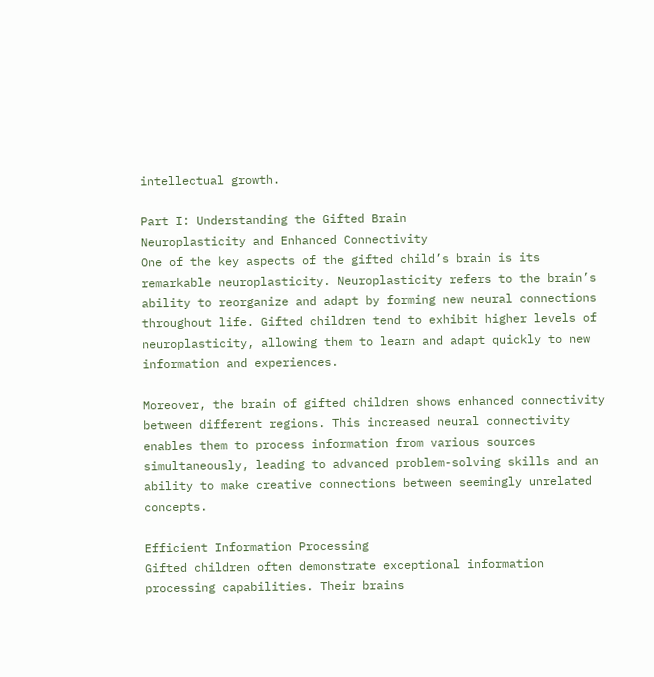intellectual growth.

Part I: Understanding the Gifted Brain
Neuroplasticity and Enhanced Connectivity
One of the key aspects of the gifted child’s brain is its remarkable neuroplasticity. Neuroplasticity refers to the brain’s ability to reorganize and adapt by forming new neural connections throughout life. Gifted children tend to exhibit higher levels of neuroplasticity, allowing them to learn and adapt quickly to new information and experiences.

Moreover, the brain of gifted children shows enhanced connectivity between different regions. This increased neural connectivity enables them to process information from various sources simultaneously, leading to advanced problem-solving skills and an ability to make creative connections between seemingly unrelated concepts.

Efficient Information Processing
Gifted children often demonstrate exceptional information processing capabilities. Their brains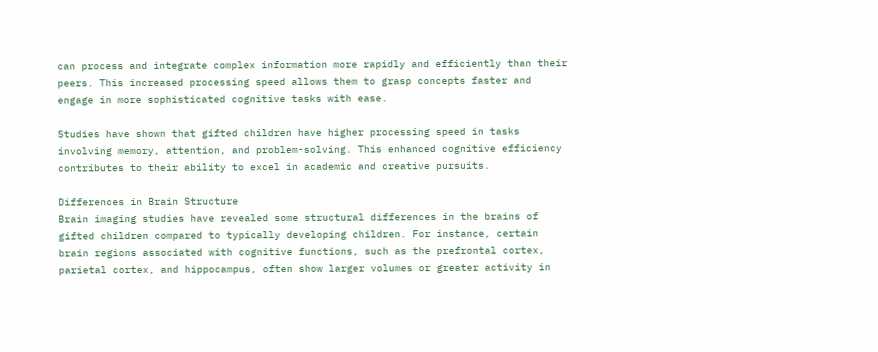can process and integrate complex information more rapidly and efficiently than their peers. This increased processing speed allows them to grasp concepts faster and engage in more sophisticated cognitive tasks with ease.

Studies have shown that gifted children have higher processing speed in tasks involving memory, attention, and problem-solving. This enhanced cognitive efficiency contributes to their ability to excel in academic and creative pursuits.

Differences in Brain Structure
Brain imaging studies have revealed some structural differences in the brains of gifted children compared to typically developing children. For instance, certain brain regions associated with cognitive functions, such as the prefrontal cortex, parietal cortex, and hippocampus, often show larger volumes or greater activity in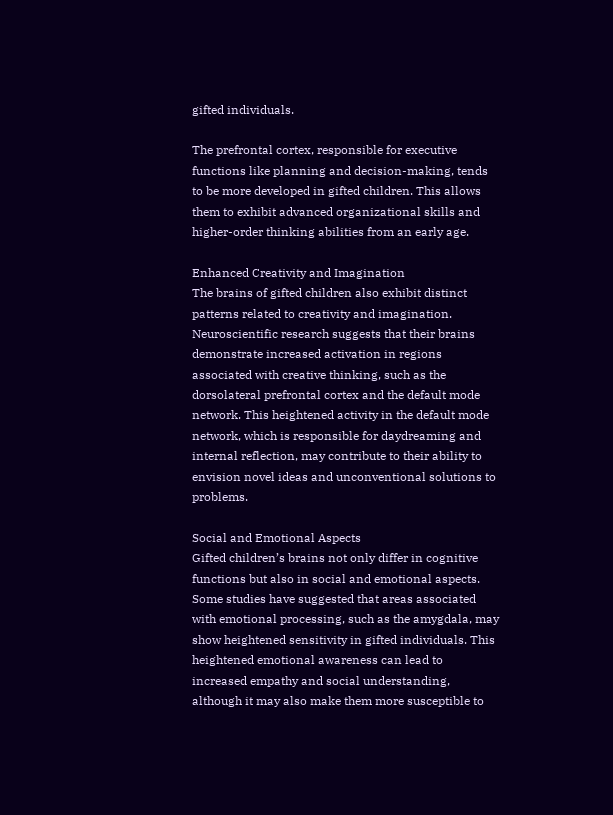gifted individuals.

The prefrontal cortex, responsible for executive functions like planning and decision-making, tends to be more developed in gifted children. This allows them to exhibit advanced organizational skills and higher-order thinking abilities from an early age.

Enhanced Creativity and Imagination
The brains of gifted children also exhibit distinct patterns related to creativity and imagination. Neuroscientific research suggests that their brains demonstrate increased activation in regions associated with creative thinking, such as the dorsolateral prefrontal cortex and the default mode network. This heightened activity in the default mode network, which is responsible for daydreaming and internal reflection, may contribute to their ability to envision novel ideas and unconventional solutions to problems.

Social and Emotional Aspects
Gifted children’s brains not only differ in cognitive functions but also in social and emotional aspects. Some studies have suggested that areas associated with emotional processing, such as the amygdala, may show heightened sensitivity in gifted individuals. This heightened emotional awareness can lead to increased empathy and social understanding, although it may also make them more susceptible to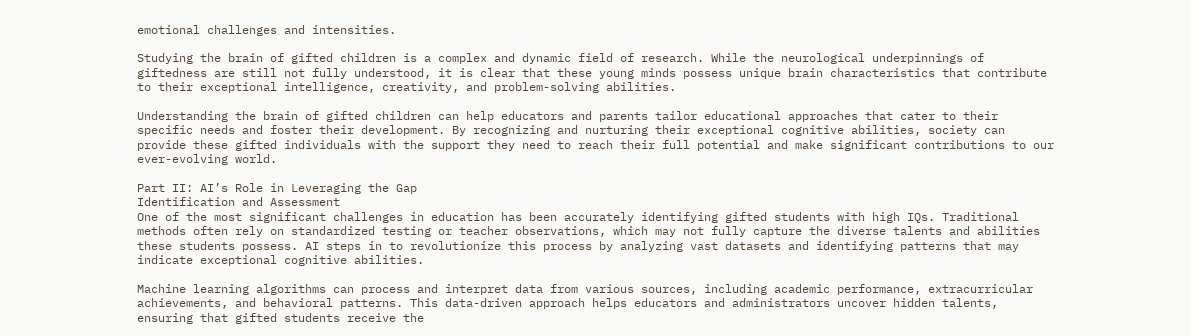emotional challenges and intensities.

Studying the brain of gifted children is a complex and dynamic field of research. While the neurological underpinnings of giftedness are still not fully understood, it is clear that these young minds possess unique brain characteristics that contribute to their exceptional intelligence, creativity, and problem-solving abilities.

Understanding the brain of gifted children can help educators and parents tailor educational approaches that cater to their specific needs and foster their development. By recognizing and nurturing their exceptional cognitive abilities, society can provide these gifted individuals with the support they need to reach their full potential and make significant contributions to our ever-evolving world.

Part II: AI’s Role in Leveraging the Gap
Identification and Assessment
One of the most significant challenges in education has been accurately identifying gifted students with high IQs. Traditional methods often rely on standardized testing or teacher observations, which may not fully capture the diverse talents and abilities these students possess. AI steps in to revolutionize this process by analyzing vast datasets and identifying patterns that may indicate exceptional cognitive abilities.

Machine learning algorithms can process and interpret data from various sources, including academic performance, extracurricular achievements, and behavioral patterns. This data-driven approach helps educators and administrators uncover hidden talents, ensuring that gifted students receive the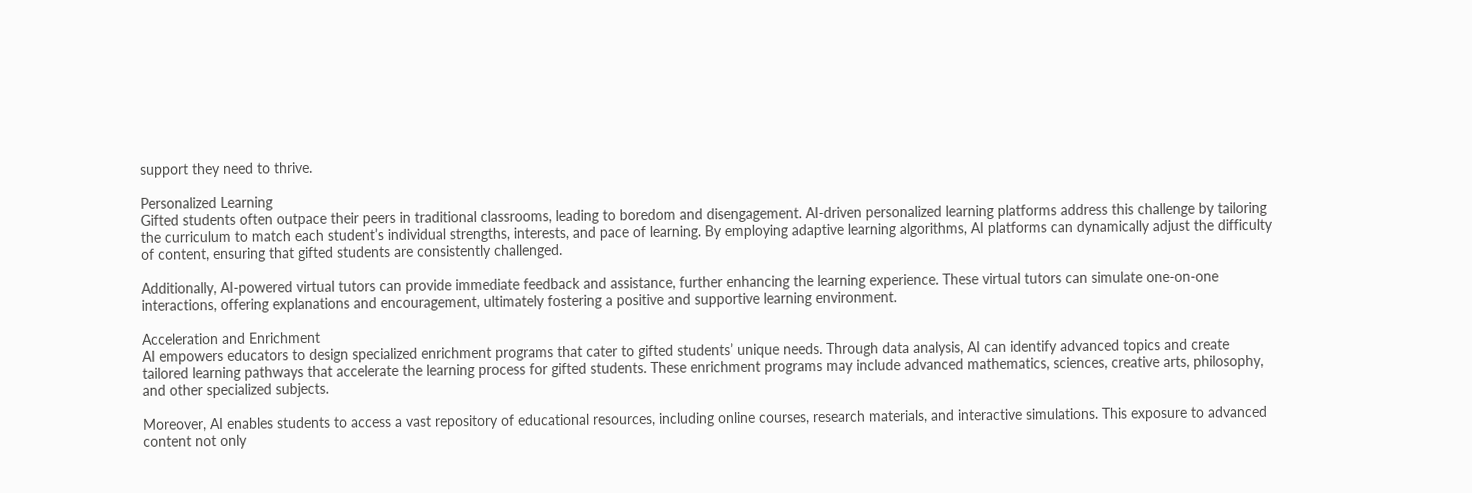support they need to thrive.

Personalized Learning
Gifted students often outpace their peers in traditional classrooms, leading to boredom and disengagement. AI-driven personalized learning platforms address this challenge by tailoring the curriculum to match each student’s individual strengths, interests, and pace of learning. By employing adaptive learning algorithms, AI platforms can dynamically adjust the difficulty of content, ensuring that gifted students are consistently challenged.

Additionally, AI-powered virtual tutors can provide immediate feedback and assistance, further enhancing the learning experience. These virtual tutors can simulate one-on-one interactions, offering explanations and encouragement, ultimately fostering a positive and supportive learning environment.

Acceleration and Enrichment
AI empowers educators to design specialized enrichment programs that cater to gifted students’ unique needs. Through data analysis, AI can identify advanced topics and create tailored learning pathways that accelerate the learning process for gifted students. These enrichment programs may include advanced mathematics, sciences, creative arts, philosophy, and other specialized subjects.

Moreover, AI enables students to access a vast repository of educational resources, including online courses, research materials, and interactive simulations. This exposure to advanced content not only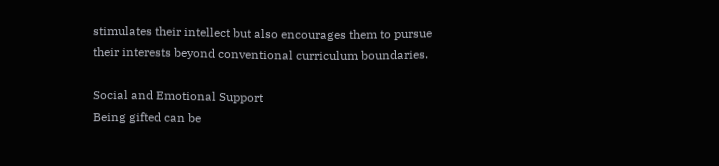stimulates their intellect but also encourages them to pursue their interests beyond conventional curriculum boundaries.

Social and Emotional Support
Being gifted can be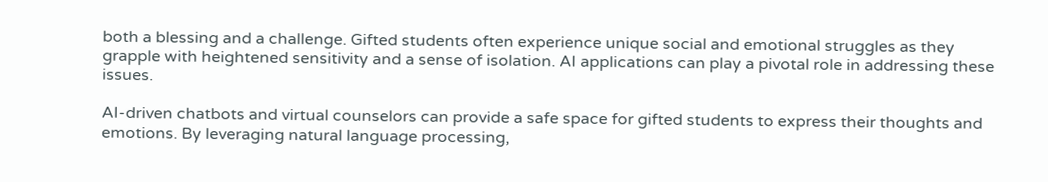both a blessing and a challenge. Gifted students often experience unique social and emotional struggles as they grapple with heightened sensitivity and a sense of isolation. AI applications can play a pivotal role in addressing these issues.

AI-driven chatbots and virtual counselors can provide a safe space for gifted students to express their thoughts and emotions. By leveraging natural language processing,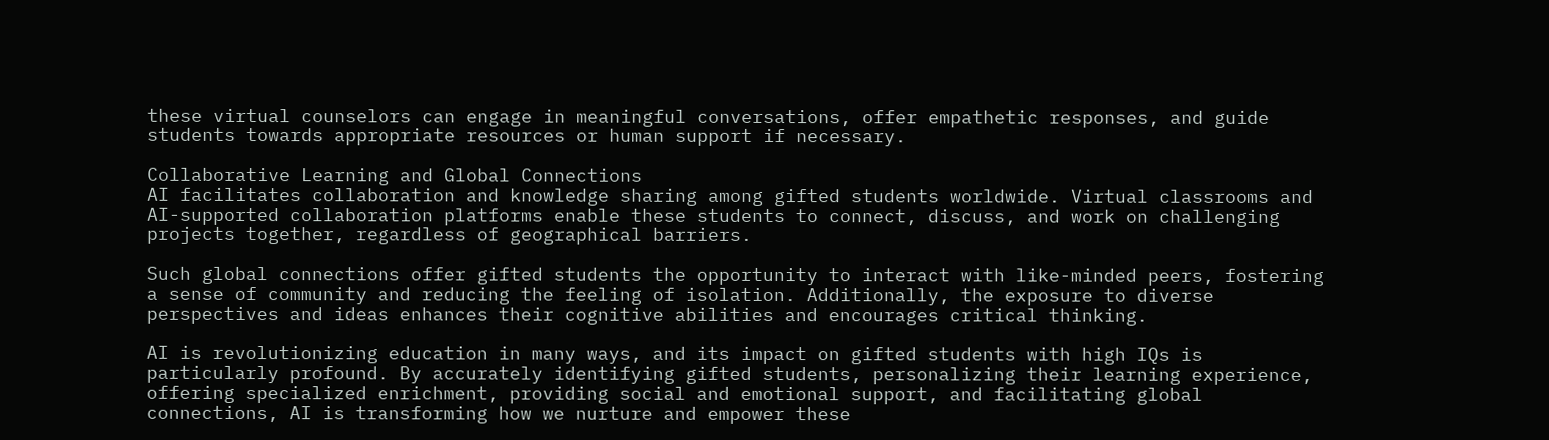these virtual counselors can engage in meaningful conversations, offer empathetic responses, and guide students towards appropriate resources or human support if necessary.

Collaborative Learning and Global Connections
AI facilitates collaboration and knowledge sharing among gifted students worldwide. Virtual classrooms and AI-supported collaboration platforms enable these students to connect, discuss, and work on challenging projects together, regardless of geographical barriers.

Such global connections offer gifted students the opportunity to interact with like-minded peers, fostering a sense of community and reducing the feeling of isolation. Additionally, the exposure to diverse perspectives and ideas enhances their cognitive abilities and encourages critical thinking.

AI is revolutionizing education in many ways, and its impact on gifted students with high IQs is particularly profound. By accurately identifying gifted students, personalizing their learning experience, offering specialized enrichment, providing social and emotional support, and facilitating global connections, AI is transforming how we nurture and empower these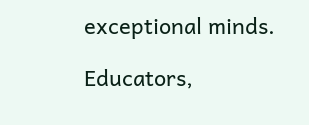exceptional minds.

Educators,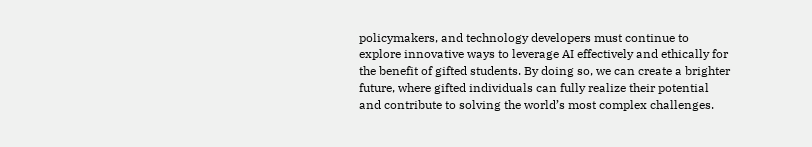policymakers, and technology developers must continue to explore innovative ways to leverage AI effectively and ethically for the benefit of gifted students. By doing so, we can create a brighter future, where gifted individuals can fully realize their potential and contribute to solving the world’s most complex challenges.